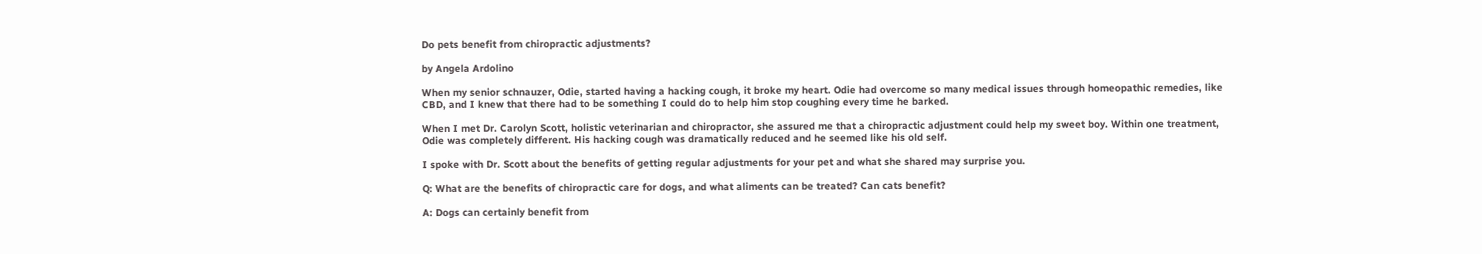Do pets benefit from chiropractic adjustments?

by Angela Ardolino

When my senior schnauzer, Odie, started having a hacking cough, it broke my heart. Odie had overcome so many medical issues through homeopathic remedies, like CBD, and I knew that there had to be something I could do to help him stop coughing every time he barked.

When I met Dr. Carolyn Scott, holistic veterinarian and chiropractor, she assured me that a chiropractic adjustment could help my sweet boy. Within one treatment, Odie was completely different. His hacking cough was dramatically reduced and he seemed like his old self.

I spoke with Dr. Scott about the benefits of getting regular adjustments for your pet and what she shared may surprise you.

Q: What are the benefits of chiropractic care for dogs, and what aliments can be treated? Can cats benefit?

A: Dogs can certainly benefit from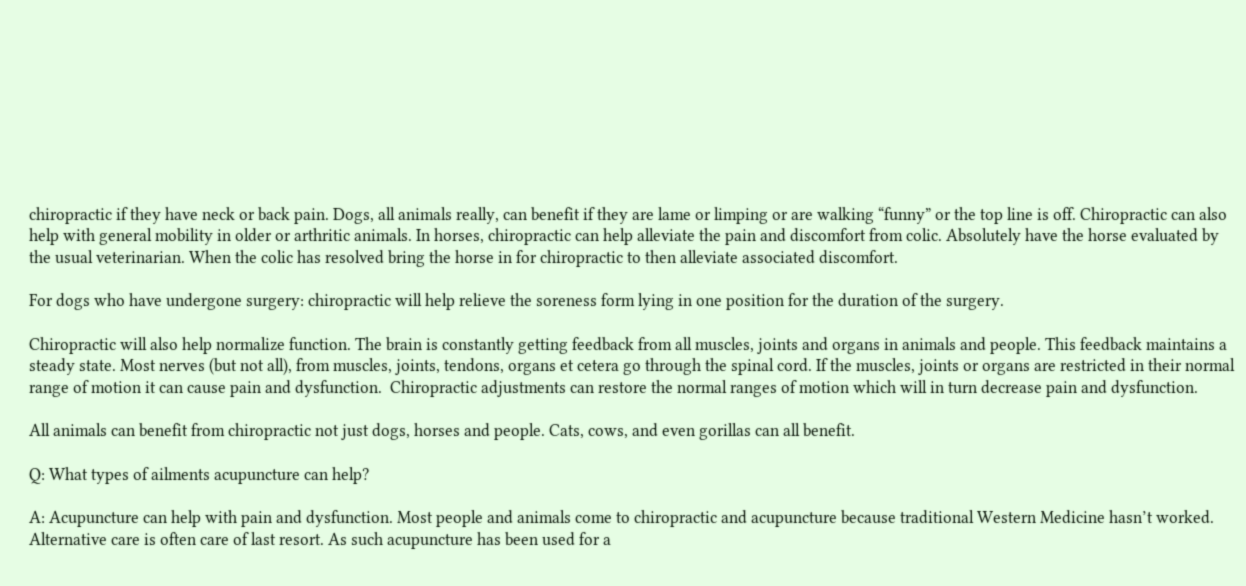chiropractic if they have neck or back pain. Dogs, all animals really, can benefit if they are lame or limping or are walking “funny” or the top line is off. Chiropractic can also help with general mobility in older or arthritic animals. In horses, chiropractic can help alleviate the pain and discomfort from colic. Absolutely have the horse evaluated by the usual veterinarian. When the colic has resolved bring the horse in for chiropractic to then alleviate associated discomfort.

For dogs who have undergone surgery: chiropractic will help relieve the soreness form lying in one position for the duration of the surgery.

Chiropractic will also help normalize function. The brain is constantly getting feedback from all muscles, joints and organs in animals and people. This feedback maintains a steady state. Most nerves (but not all), from muscles, joints, tendons, organs et cetera go through the spinal cord. If the muscles, joints or organs are restricted in their normal range of motion it can cause pain and dysfunction.  Chiropractic adjustments can restore the normal ranges of motion which will in turn decrease pain and dysfunction.

All animals can benefit from chiropractic not just dogs, horses and people. Cats, cows, and even gorillas can all benefit.

Q: What types of ailments acupuncture can help?

A: Acupuncture can help with pain and dysfunction. Most people and animals come to chiropractic and acupuncture because traditional Western Medicine hasn’t worked. Alternative care is often care of last resort. As such acupuncture has been used for a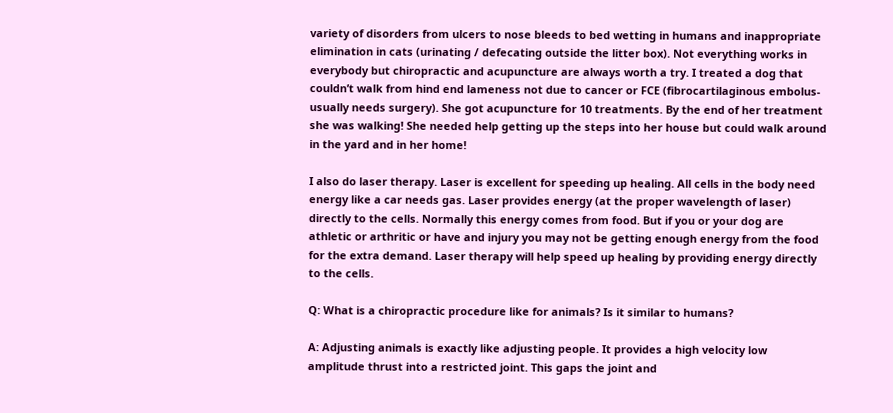variety of disorders from ulcers to nose bleeds to bed wetting in humans and inappropriate elimination in cats (urinating / defecating outside the litter box). Not everything works in everybody but chiropractic and acupuncture are always worth a try. I treated a dog that couldn’t walk from hind end lameness not due to cancer or FCE (fibrocartilaginous embolus- usually needs surgery). She got acupuncture for 10 treatments. By the end of her treatment she was walking! She needed help getting up the steps into her house but could walk around in the yard and in her home!

I also do laser therapy. Laser is excellent for speeding up healing. All cells in the body need energy like a car needs gas. Laser provides energy (at the proper wavelength of laser) directly to the cells. Normally this energy comes from food. But if you or your dog are athletic or arthritic or have and injury you may not be getting enough energy from the food for the extra demand. Laser therapy will help speed up healing by providing energy directly to the cells.

Q: What is a chiropractic procedure like for animals? Is it similar to humans?

A: Adjusting animals is exactly like adjusting people. It provides a high velocity low amplitude thrust into a restricted joint. This gaps the joint and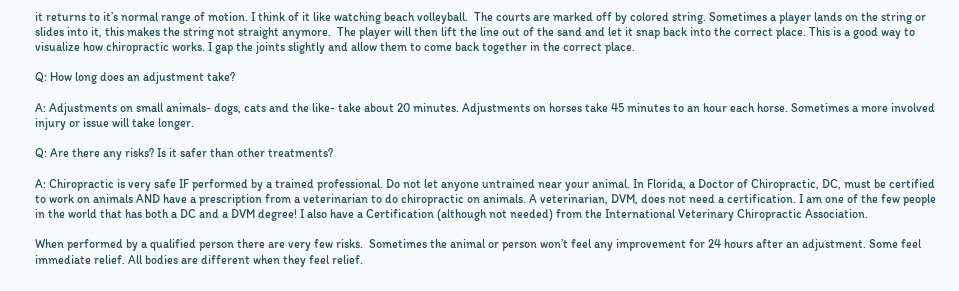it returns to it’s normal range of motion. I think of it like watching beach volleyball.  The courts are marked off by colored string. Sometimes a player lands on the string or slides into it, this makes the string not straight anymore.  The player will then lift the line out of the sand and let it snap back into the correct place. This is a good way to visualize how chiropractic works. I gap the joints slightly and allow them to come back together in the correct place.

Q: How long does an adjustment take?

A: Adjustments on small animals- dogs, cats and the like- take about 20 minutes. Adjustments on horses take 45 minutes to an hour each horse. Sometimes a more involved injury or issue will take longer.

Q: Are there any risks? Is it safer than other treatments?

A: Chiropractic is very safe IF performed by a trained professional. Do not let anyone untrained near your animal. In Florida, a Doctor of Chiropractic, DC, must be certified to work on animals AND have a prescription from a veterinarian to do chiropractic on animals. A veterinarian, DVM, does not need a certification. I am one of the few people in the world that has both a DC and a DVM degree! I also have a Certification (although not needed) from the International Veterinary Chiropractic Association.

When performed by a qualified person there are very few risks.  Sometimes the animal or person won’t feel any improvement for 24 hours after an adjustment. Some feel immediate relief. All bodies are different when they feel relief.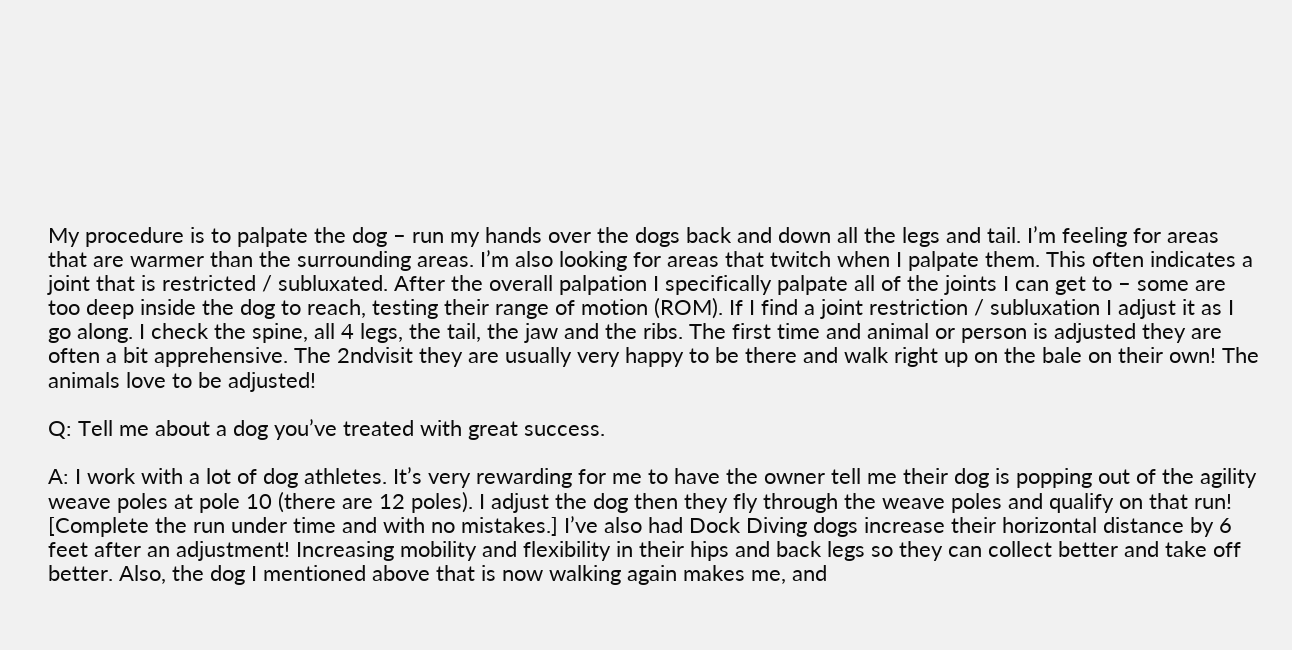My procedure is to palpate the dog – run my hands over the dogs back and down all the legs and tail. I’m feeling for areas that are warmer than the surrounding areas. I’m also looking for areas that twitch when I palpate them. This often indicates a joint that is restricted / subluxated. After the overall palpation I specifically palpate all of the joints I can get to – some are too deep inside the dog to reach, testing their range of motion (ROM). If I find a joint restriction / subluxation I adjust it as I go along. I check the spine, all 4 legs, the tail, the jaw and the ribs. The first time and animal or person is adjusted they are often a bit apprehensive. The 2ndvisit they are usually very happy to be there and walk right up on the bale on their own! The animals love to be adjusted!

Q: Tell me about a dog you’ve treated with great success.

A: I work with a lot of dog athletes. It’s very rewarding for me to have the owner tell me their dog is popping out of the agility weave poles at pole 10 (there are 12 poles). I adjust the dog then they fly through the weave poles and qualify on that run! [Complete the run under time and with no mistakes.] I’ve also had Dock Diving dogs increase their horizontal distance by 6 feet after an adjustment! Increasing mobility and flexibility in their hips and back legs so they can collect better and take off better. Also, the dog I mentioned above that is now walking again makes me, and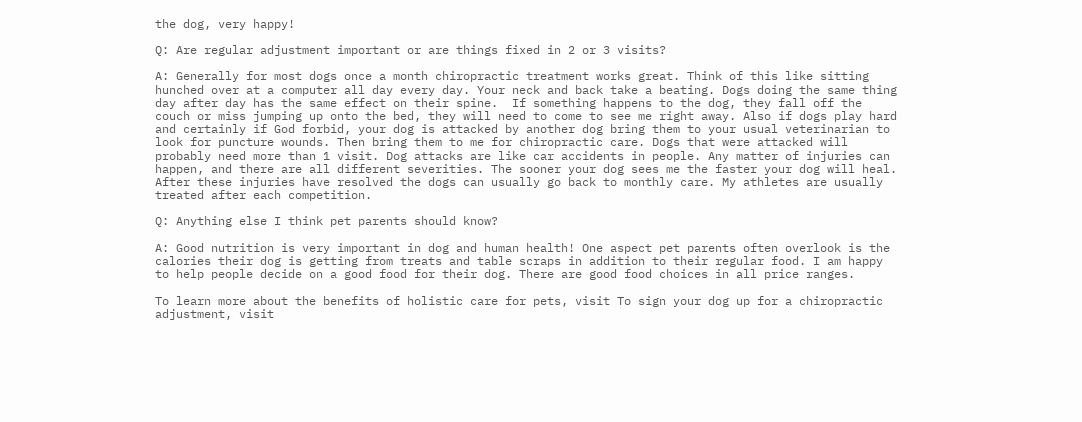the dog, very happy!

Q: Are regular adjustment important or are things fixed in 2 or 3 visits?

A: Generally for most dogs once a month chiropractic treatment works great. Think of this like sitting hunched over at a computer all day every day. Your neck and back take a beating. Dogs doing the same thing day after day has the same effect on their spine.  If something happens to the dog, they fall off the couch or miss jumping up onto the bed, they will need to come to see me right away. Also if dogs play hard and certainly if God forbid, your dog is attacked by another dog bring them to your usual veterinarian to look for puncture wounds. Then bring them to me for chiropractic care. Dogs that were attacked will probably need more than 1 visit. Dog attacks are like car accidents in people. Any matter of injuries can happen, and there are all different severities. The sooner your dog sees me the faster your dog will heal. After these injuries have resolved the dogs can usually go back to monthly care. My athletes are usually treated after each competition.

Q: Anything else I think pet parents should know?

A: Good nutrition is very important in dog and human health! One aspect pet parents often overlook is the calories their dog is getting from treats and table scraps in addition to their regular food. I am happy to help people decide on a good food for their dog. There are good food choices in all price ranges.

To learn more about the benefits of holistic care for pets, visit To sign your dog up for a chiropractic adjustment, visit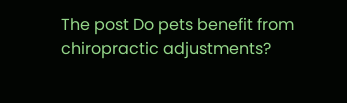The post Do pets benefit from chiropractic adjustments?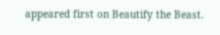appeared first on Beautify the Beast.